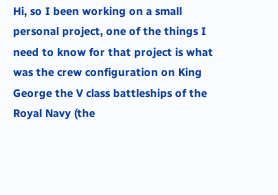Hi, so I been working on a small personal project, one of the things I need to know for that project is what was the crew configuration on King George the V class battleships of the Royal Navy (the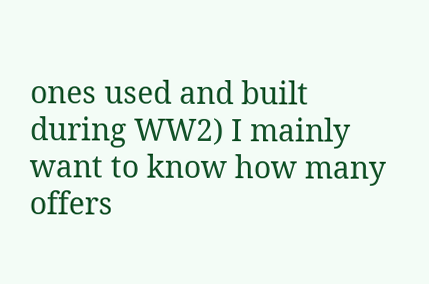ones used and built during WW2) I mainly want to know how many offers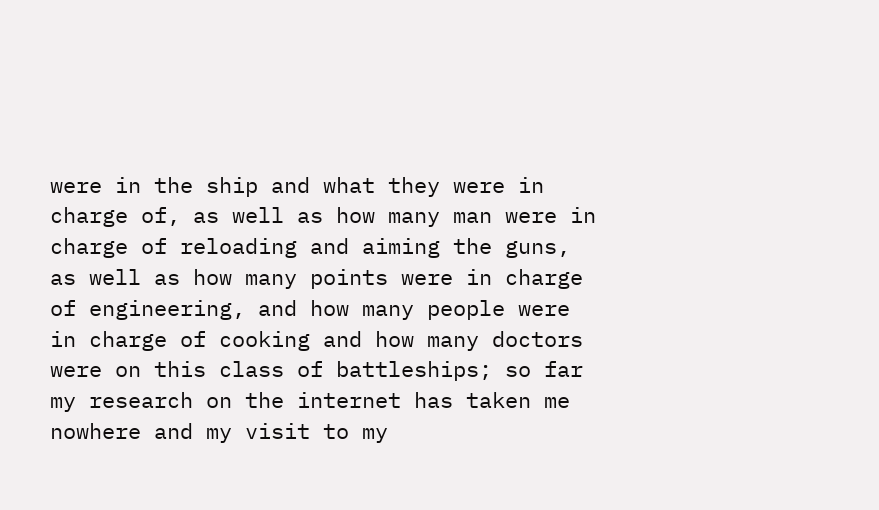were in the ship and what they were in charge of, as well as how many man were in charge of reloading and aiming the guns, as well as how many points were in charge of engineering, and how many people were in charge of cooking and how many doctors were on this class of battleships; so far my research on the internet has taken me nowhere and my visit to my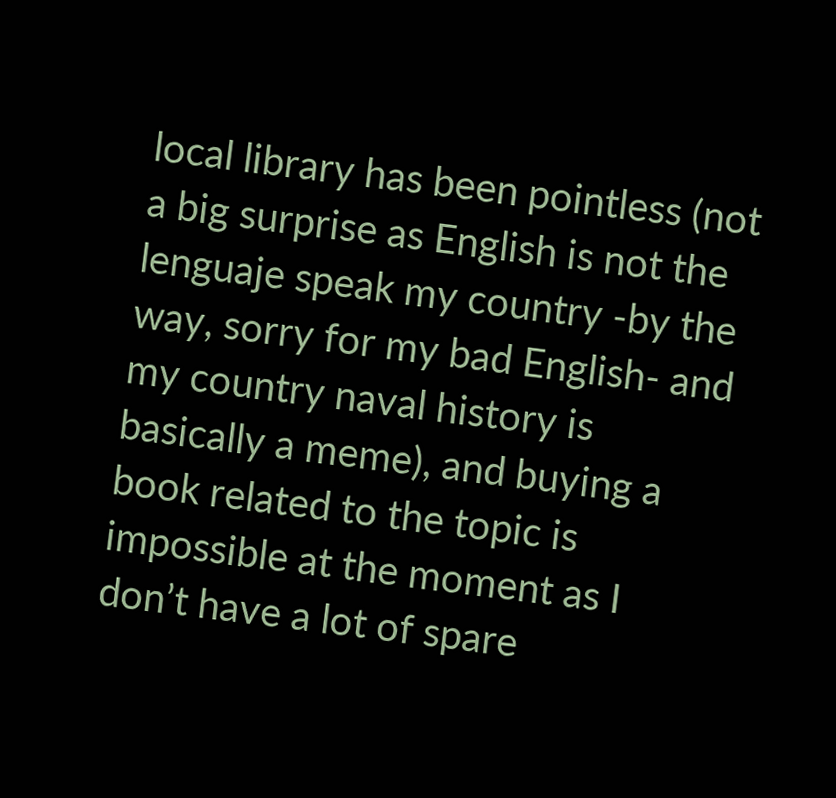local library has been pointless (not a big surprise as English is not the lenguaje speak my country -by the way, sorry for my bad English- and my country naval history is basically a meme), and buying a book related to the topic is impossible at the moment as I don’t have a lot of spare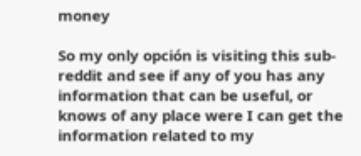money

So my only opción is visiting this sub-reddit and see if any of you has any information that can be useful, or knows of any place were I can get the information related to my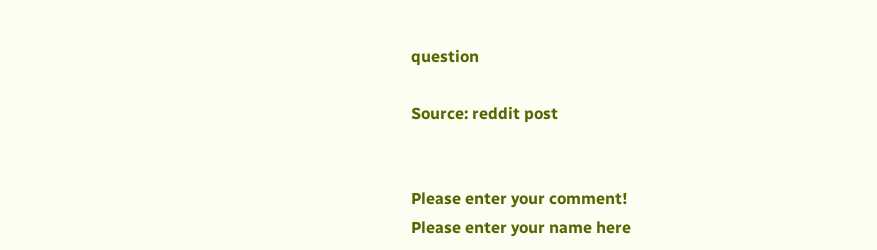question

Source: reddit post


Please enter your comment!
Please enter your name here